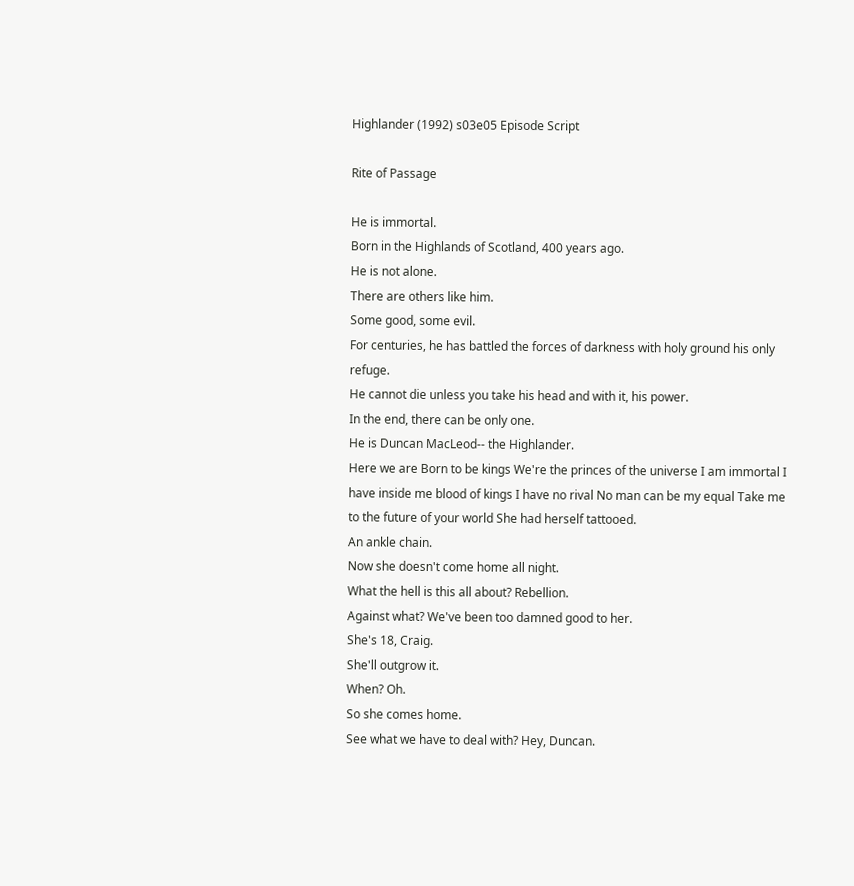Highlander (1992) s03e05 Episode Script

Rite of Passage

He is immortal.
Born in the Highlands of Scotland, 400 years ago.
He is not alone.
There are others like him.
Some good, some evil.
For centuries, he has battled the forces of darkness with holy ground his only refuge.
He cannot die unless you take his head and with it, his power.
In the end, there can be only one.
He is Duncan MacLeod-- the Highlander.
Here we are Born to be kings We're the princes of the universe I am immortal I have inside me blood of kings I have no rival No man can be my equal Take me to the future of your world She had herself tattooed.
An ankle chain.
Now she doesn't come home all night.
What the hell is this all about? Rebellion.
Against what? We've been too damned good to her.
She's 18, Craig.
She'll outgrow it.
When? Oh.
So she comes home.
See what we have to deal with? Hey, Duncan.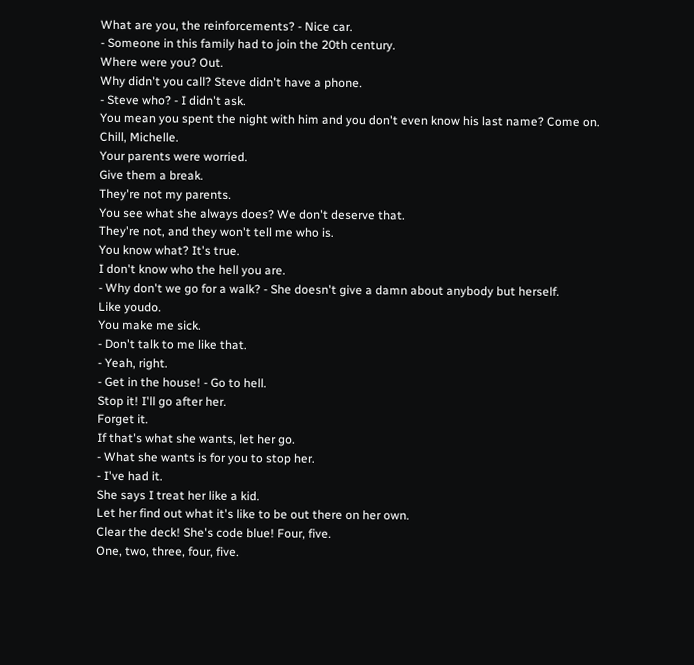What are you, the reinforcements? - Nice car.
- Someone in this family had to join the 20th century.
Where were you? Out.
Why didn't you call? Steve didn't have a phone.
- Steve who? - I didn't ask.
You mean you spent the night with him and you don't even know his last name? Come on.
Chill, Michelle.
Your parents were worried.
Give them a break.
They're not my parents.
You see what she always does? We don't deserve that.
They're not, and they won't tell me who is.
You know what? It's true.
I don't know who the hell you are.
- Why don't we go for a walk? - She doesn't give a damn about anybody but herself.
Like youdo.
You make me sick.
- Don't talk to me like that.
- Yeah, right.
- Get in the house! - Go to hell.
Stop it! I'll go after her.
Forget it.
If that's what she wants, let her go.
- What she wants is for you to stop her.
- I've had it.
She says I treat her like a kid.
Let her find out what it's like to be out there on her own.
Clear the deck! She's code blue! Four, five.
One, two, three, four, five.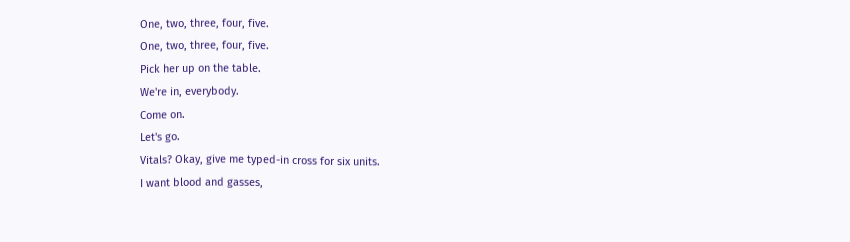One, two, three, four, five.
One, two, three, four, five.
Pick her up on the table.
We're in, everybody.
Come on.
Let's go.
Vitals? Okay, give me typed-in cross for six units.
I want blood and gasses,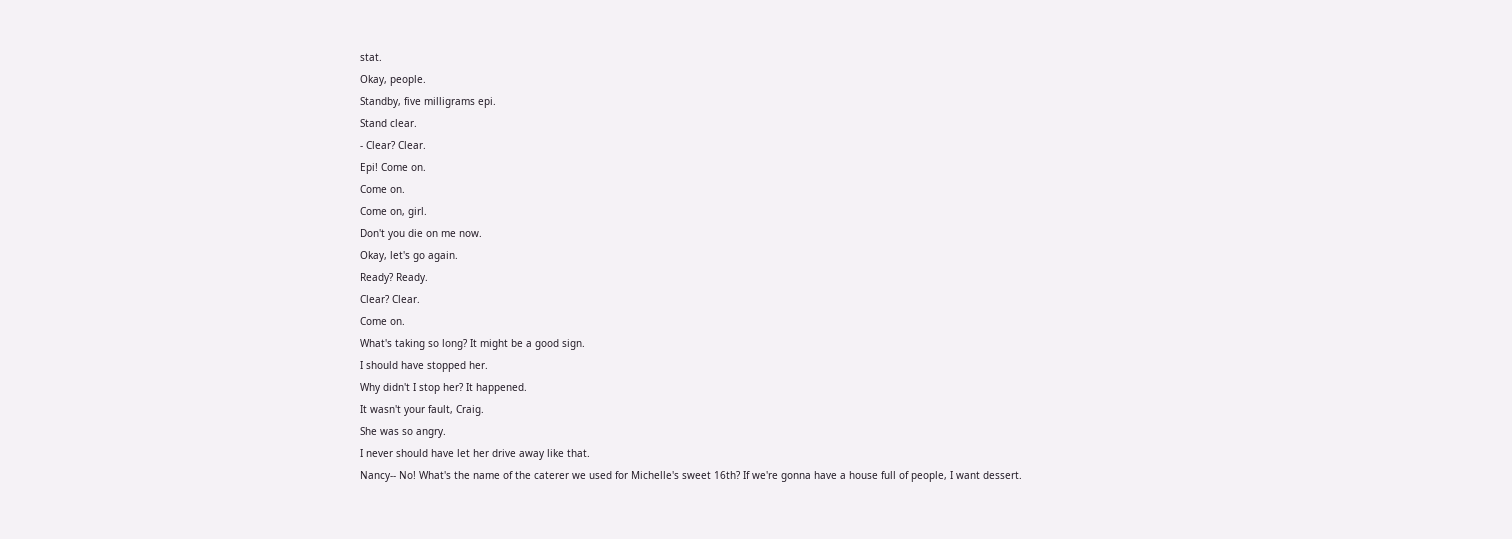stat.
Okay, people.
Standby, five milligrams epi.
Stand clear.
- Clear? Clear.
Epi! Come on.
Come on.
Come on, girl.
Don't you die on me now.
Okay, let's go again.
Ready? Ready.
Clear? Clear.
Come on.
What's taking so long? It might be a good sign.
I should have stopped her.
Why didn't I stop her? It happened.
It wasn't your fault, Craig.
She was so angry.
I never should have let her drive away like that.
Nancy-- No! What's the name of the caterer we used for Michelle's sweet 16th? If we're gonna have a house full of people, I want dessert.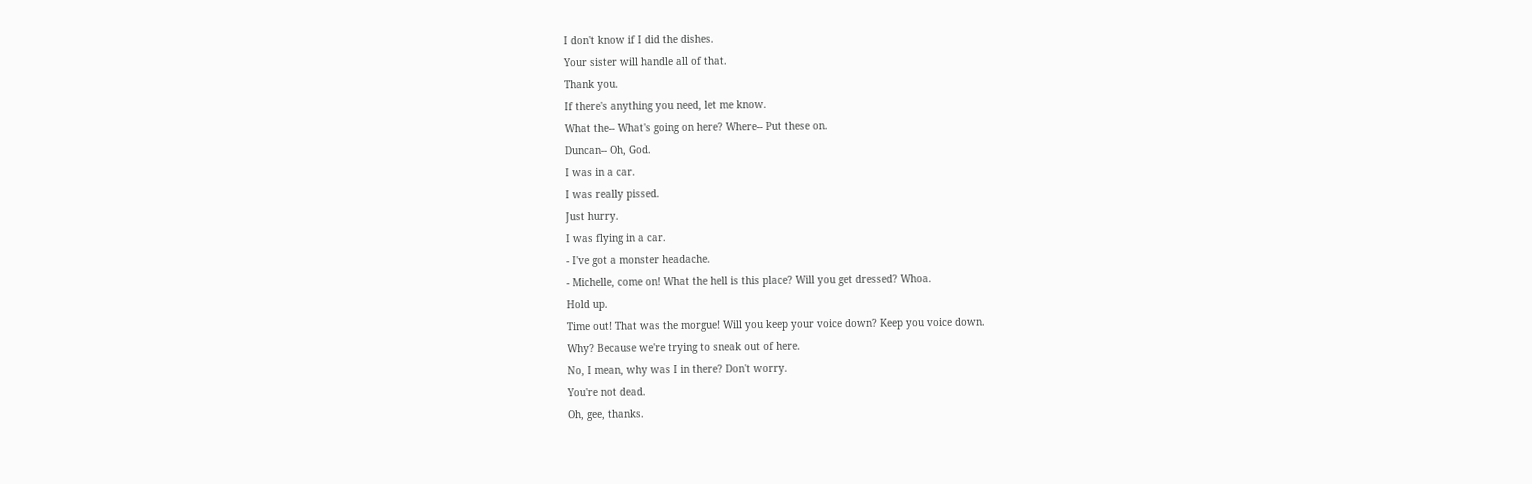I don't know if I did the dishes.
Your sister will handle all of that.
Thank you.
If there's anything you need, let me know.
What the-- What's going on here? Where-- Put these on.
Duncan-- Oh, God.
I was in a car.
I was really pissed.
Just hurry.
I was flying in a car.
- I've got a monster headache.
- Michelle, come on! What the hell is this place? Will you get dressed? Whoa.
Hold up.
Time out! That was the morgue! Will you keep your voice down? Keep you voice down.
Why? Because we're trying to sneak out of here.
No, I mean, why was I in there? Don't worry.
You're not dead.
Oh, gee, thanks.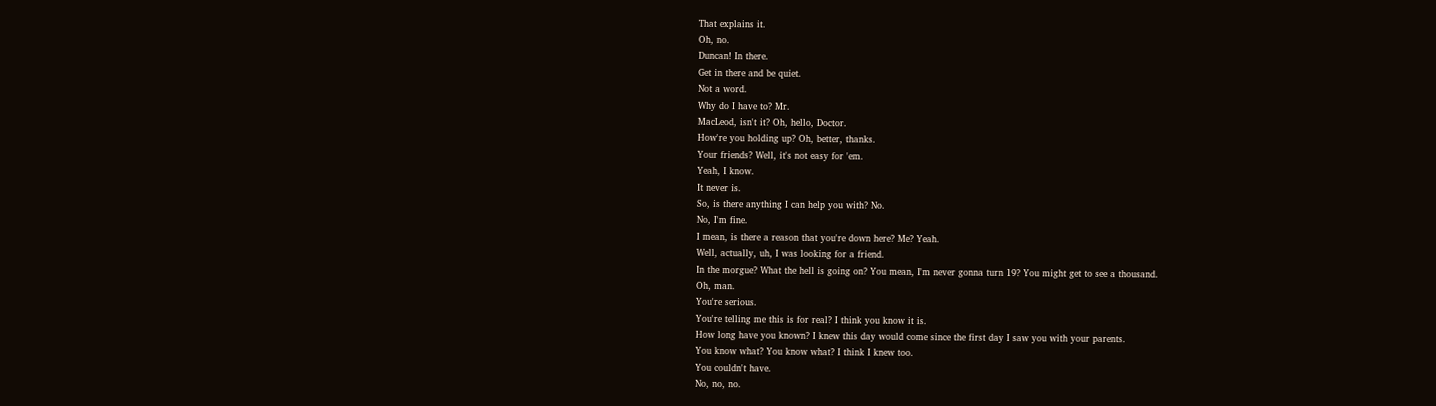That explains it.
Oh, no.
Duncan! In there.
Get in there and be quiet.
Not a word.
Why do I have to? Mr.
MacLeod, isn't it? Oh, hello, Doctor.
How're you holding up? Oh, better, thanks.
Your friends? Well, it's not easy for 'em.
Yeah, I know.
It never is.
So, is there anything I can help you with? No.
No, I'm fine.
I mean, is there a reason that you're down here? Me? Yeah.
Well, actually, uh, I was looking for a friend.
In the morgue? What the hell is going on? You mean, I'm never gonna turn 19? You might get to see a thousand.
Oh, man.
You're serious.
You're telling me this is for real? I think you know it is.
How long have you known? I knew this day would come since the first day I saw you with your parents.
You know what? You know what? I think I knew too.
You couldn't have.
No, no, no.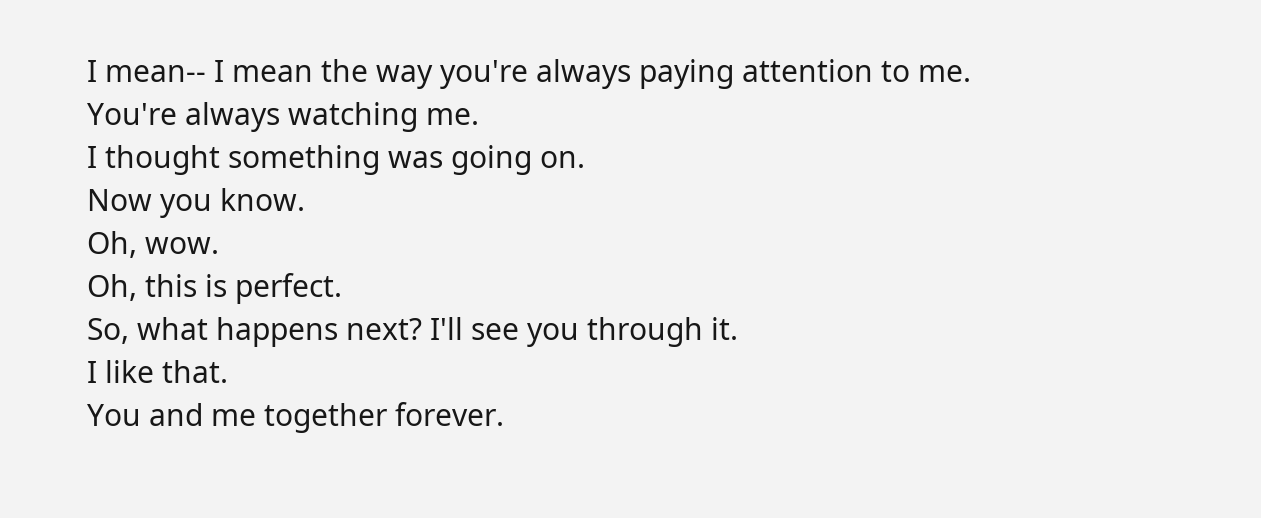I mean-- I mean the way you're always paying attention to me.
You're always watching me.
I thought something was going on.
Now you know.
Oh, wow.
Oh, this is perfect.
So, what happens next? I'll see you through it.
I like that.
You and me together forever.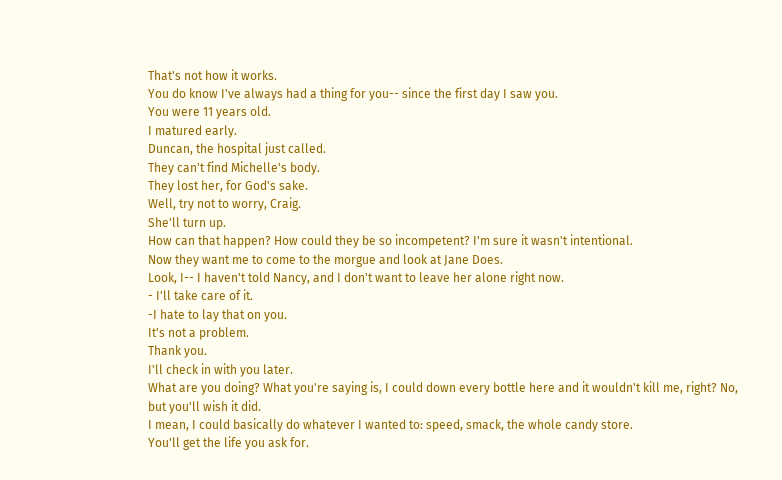That's not how it works.
You do know I've always had a thing for you-- since the first day I saw you.
You were 11 years old.
I matured early.
Duncan, the hospital just called.
They can't find Michelle's body.
They lost her, for God's sake.
Well, try not to worry, Craig.
She'll turn up.
How can that happen? How could they be so incompetent? I'm sure it wasn't intentional.
Now they want me to come to the morgue and look at Jane Does.
Look, I-- I haven't told Nancy, and I don't want to leave her alone right now.
- I'll take care of it.
-I hate to lay that on you.
It's not a problem.
Thank you.
I'll check in with you later.
What are you doing? What you're saying is, I could down every bottle here and it wouldn't kill me, right? No, but you'll wish it did.
I mean, I could basically do whatever I wanted to: speed, smack, the whole candy store.
You'll get the life you ask for.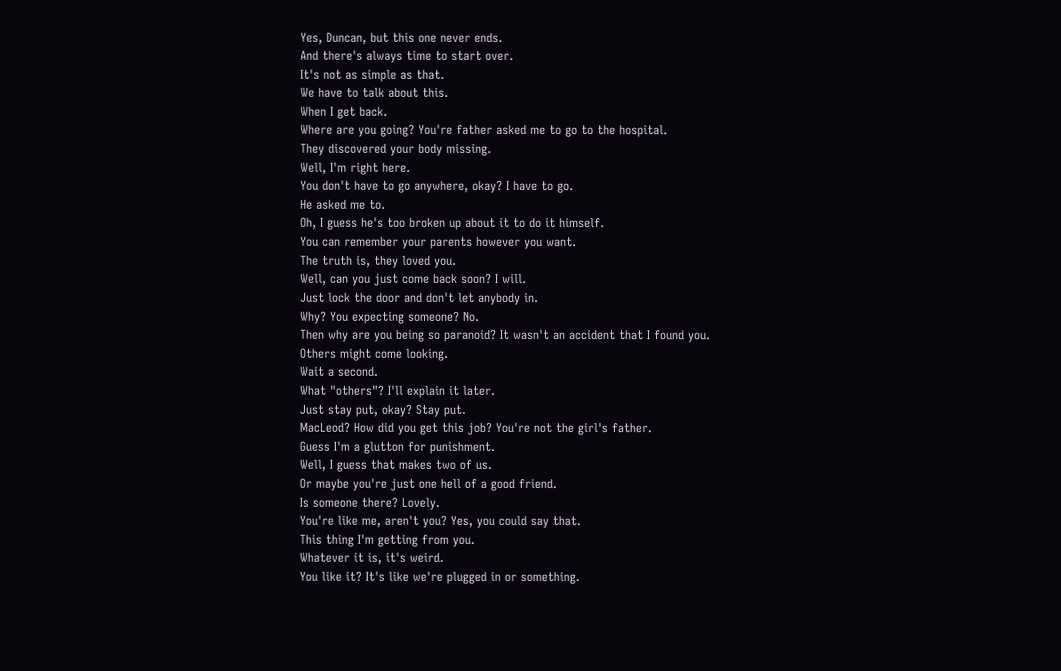Yes, Duncan, but this one never ends.
And there's always time to start over.
It's not as simple as that.
We have to talk about this.
When I get back.
Where are you going? You're father asked me to go to the hospital.
They discovered your body missing.
Well, I'm right here.
You don't have to go anywhere, okay? I have to go.
He asked me to.
Oh, I guess he's too broken up about it to do it himself.
You can remember your parents however you want.
The truth is, they loved you.
Well, can you just come back soon? I will.
Just lock the door and don't let anybody in.
Why? You expecting someone? No.
Then why are you being so paranoid? It wasn't an accident that I found you.
Others might come looking.
Wait a second.
What "others"? I'll explain it later.
Just stay put, okay? Stay put.
MacLeod? How did you get this job? You're not the girl's father.
Guess I'm a glutton for punishment.
Well, I guess that makes two of us.
Or maybe you're just one hell of a good friend.
Is someone there? Lovely.
You're like me, aren't you? Yes, you could say that.
This thing I'm getting from you.
Whatever it is, it's weird.
You like it? It's like we're plugged in or something.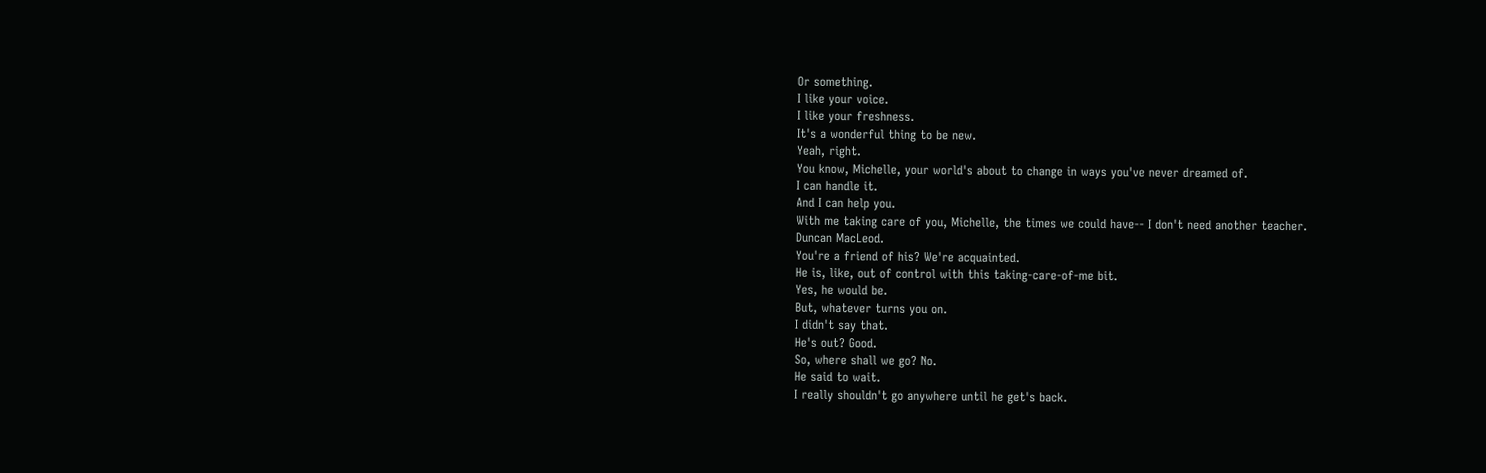Or something.
I like your voice.
I like your freshness.
It's a wonderful thing to be new.
Yeah, right.
You know, Michelle, your world's about to change in ways you've never dreamed of.
I can handle it.
And I can help you.
With me taking care of you, Michelle, the times we could have-- I don't need another teacher.
Duncan MacLeod.
You're a friend of his? We're acquainted.
He is, like, out of control with this taking-care-of-me bit.
Yes, he would be.
But, whatever turns you on.
I didn't say that.
He's out? Good.
So, where shall we go? No.
He said to wait.
I really shouldn't go anywhere until he get's back.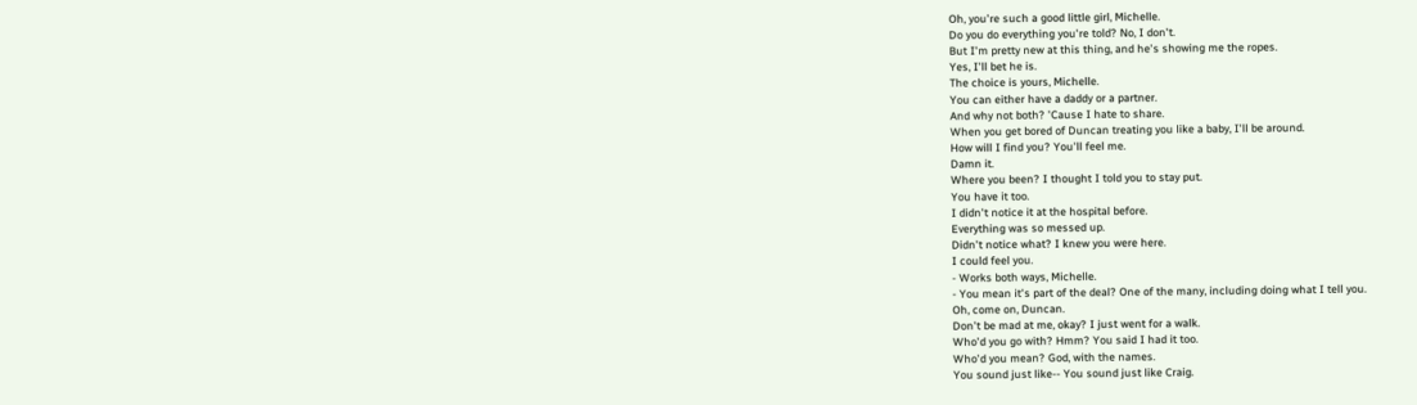Oh, you're such a good little girl, Michelle.
Do you do everything you're told? No, I don't.
But I'm pretty new at this thing, and he's showing me the ropes.
Yes, I'll bet he is.
The choice is yours, Michelle.
You can either have a daddy or a partner.
And why not both? 'Cause I hate to share.
When you get bored of Duncan treating you like a baby, I'll be around.
How will I find you? You'll feel me.
Damn it.
Where you been? I thought I told you to stay put.
You have it too.
I didn't notice it at the hospital before.
Everything was so messed up.
Didn't notice what? I knew you were here.
I could feel you.
- Works both ways, Michelle.
- You mean it's part of the deal? One of the many, including doing what I tell you.
Oh, come on, Duncan.
Don't be mad at me, okay? I just went for a walk.
Who'd you go with? Hmm? You said I had it too.
Who'd you mean? God, with the names.
You sound just like-- You sound just like Craig.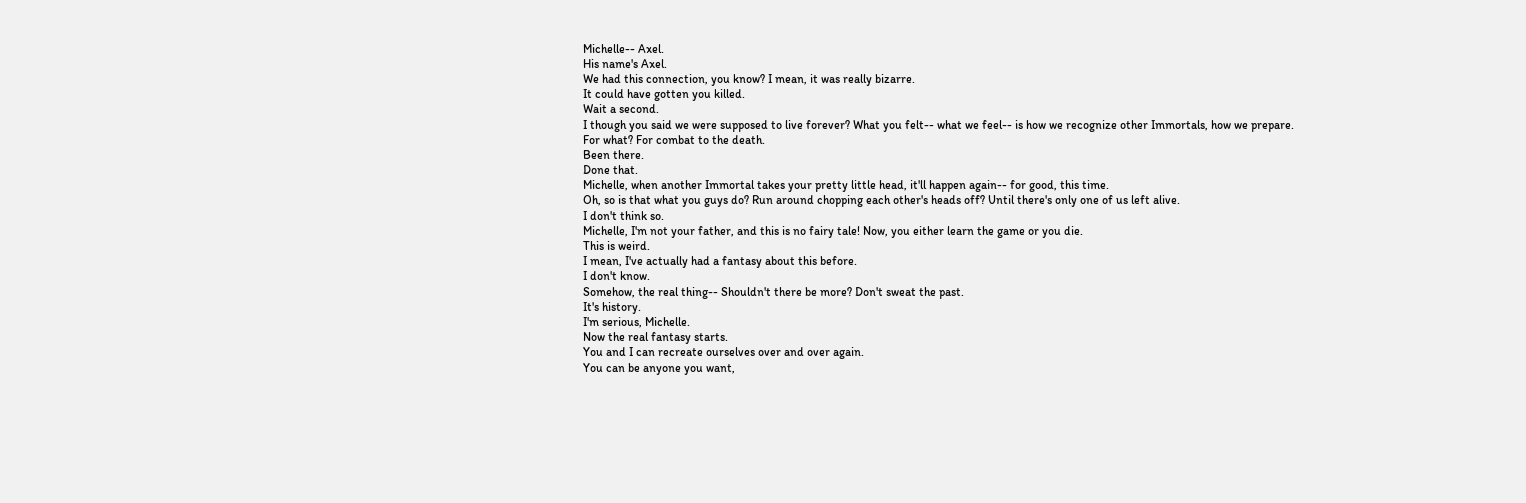Michelle-- Axel.
His name's Axel.
We had this connection, you know? I mean, it was really bizarre.
It could have gotten you killed.
Wait a second.
I though you said we were supposed to live forever? What you felt-- what we feel-- is how we recognize other Immortals, how we prepare.
For what? For combat to the death.
Been there.
Done that.
Michelle, when another Immortal takes your pretty little head, it'll happen again-- for good, this time.
Oh, so is that what you guys do? Run around chopping each other's heads off? Until there's only one of us left alive.
I don't think so.
Michelle, I'm not your father, and this is no fairy tale! Now, you either learn the game or you die.
This is weird.
I mean, I've actually had a fantasy about this before.
I don't know.
Somehow, the real thing-- Shouldn't there be more? Don't sweat the past.
It's history.
I'm serious, Michelle.
Now the real fantasy starts.
You and I can recreate ourselves over and over again.
You can be anyone you want,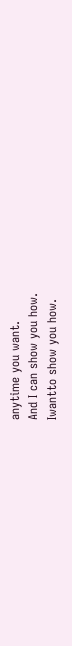anytime you want.
And I can show you how.
Iwantto show you how.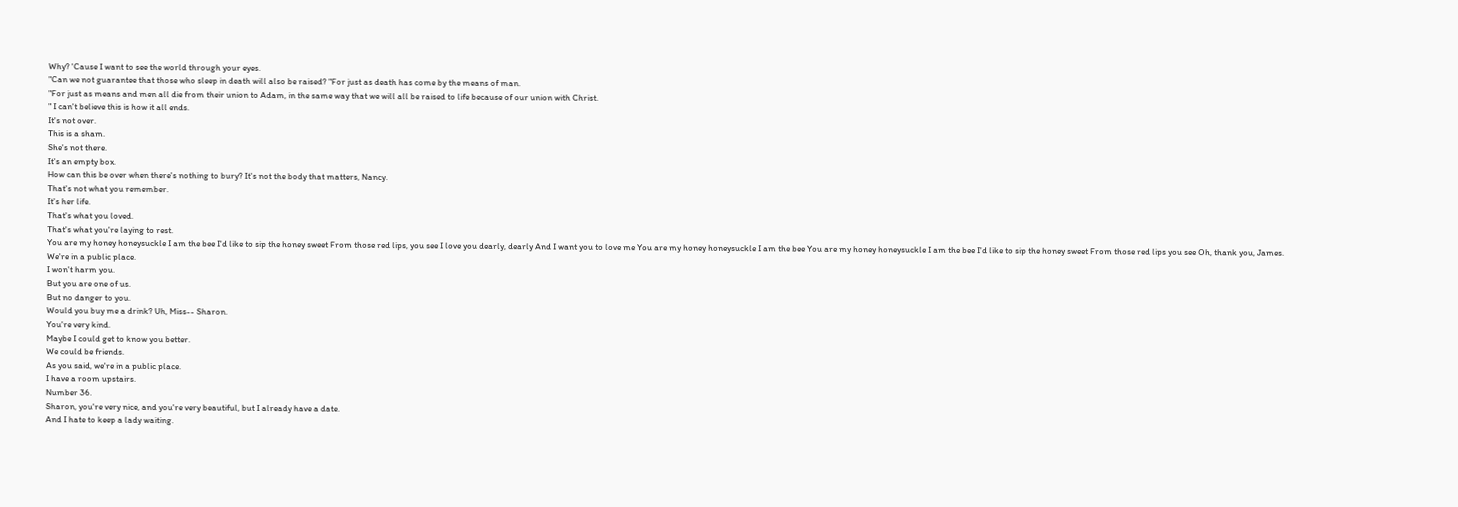Why? 'Cause I want to see the world through your eyes.
"Can we not guarantee that those who sleep in death will also be raised? "For just as death has come by the means of man.
"For just as means and men all die from their union to Adam, in the same way that we will all be raised to life because of our union with Christ.
" I can't believe this is how it all ends.
It's not over.
This is a sham.
She's not there.
It's an empty box.
How can this be over when there's nothing to bury? It's not the body that matters, Nancy.
That's not what you remember.
It's her life.
That's what you loved.
That's what you're laying to rest.
You are my honey honeysuckle I am the bee I'd like to sip the honey sweet From those red lips, you see I love you dearly, dearly And I want you to love me You are my honey honeysuckle I am the bee You are my honey honeysuckle I am the bee I'd like to sip the honey sweet From those red lips you see Oh, thank you, James.
We're in a public place.
I won't harm you.
But you are one of us.
But no danger to you.
Would you buy me a drink? Uh, Miss-- Sharon.
You're very kind.
Maybe I could get to know you better.
We could be friends.
As you said, we're in a public place.
I have a room upstairs.
Number 36.
Sharon, you're very nice, and you're very beautiful, but I already have a date.
And I hate to keep a lady waiting.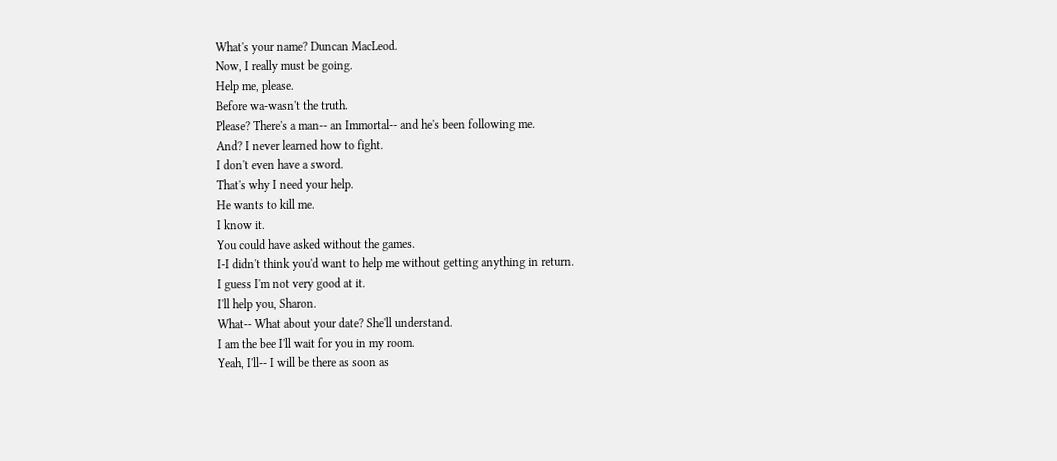What's your name? Duncan MacLeod.
Now, I really must be going.
Help me, please.
Before wa-wasn't the truth.
Please? There's a man-- an Immortal-- and he's been following me.
And? I never learned how to fight.
I don't even have a sword.
That's why I need your help.
He wants to kill me.
I know it.
You could have asked without the games.
I-I didn't think you'd want to help me without getting anything in return.
I guess I'm not very good at it.
I'll help you, Sharon.
What-- What about your date? She'll understand.
I am the bee I'll wait for you in my room.
Yeah, I'll-- I will be there as soon as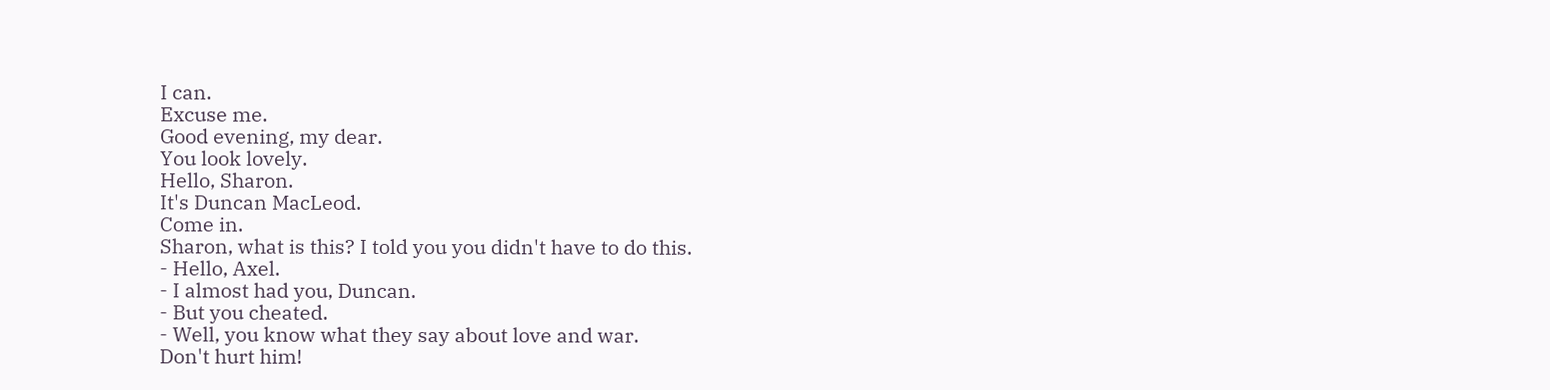I can.
Excuse me.
Good evening, my dear.
You look lovely.
Hello, Sharon.
It's Duncan MacLeod.
Come in.
Sharon, what is this? I told you you didn't have to do this.
- Hello, Axel.
- I almost had you, Duncan.
- But you cheated.
- Well, you know what they say about love and war.
Don't hurt him!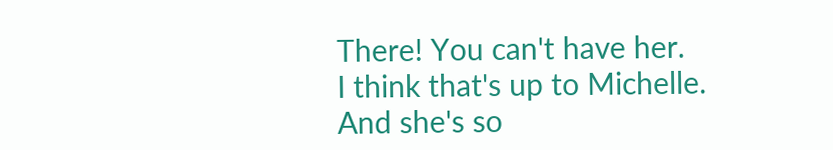There! You can't have her.
I think that's up to Michelle.
And she's so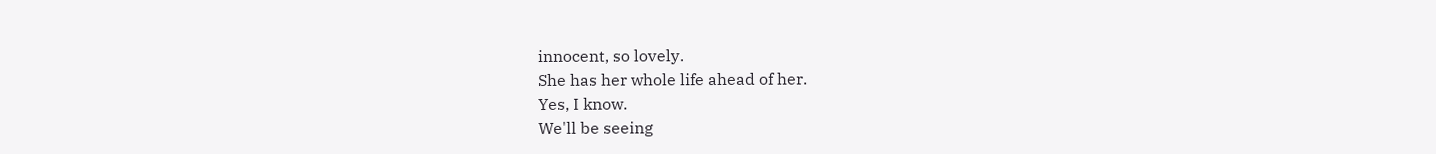innocent, so lovely.
She has her whole life ahead of her.
Yes, I know.
We'll be seeing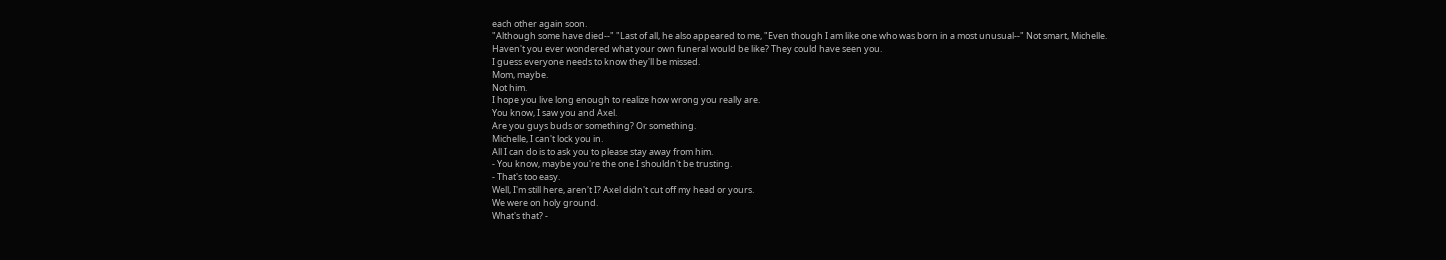each other again soon.
"Although some have died--" "Last of all, he also appeared to me, "Even though I am like one who was born in a most unusual--" Not smart, Michelle.
Haven't you ever wondered what your own funeral would be like? They could have seen you.
I guess everyone needs to know they'll be missed.
Mom, maybe.
Not him.
I hope you live long enough to realize how wrong you really are.
You know, I saw you and Axel.
Are you guys buds or something? Or something.
Michelle, I can't lock you in.
All I can do is to ask you to please stay away from him.
- You know, maybe you're the one I shouldn't be trusting.
- That's too easy.
Well, I'm still here, aren't I? Axel didn't cut off my head or yours.
We were on holy ground.
What's that? -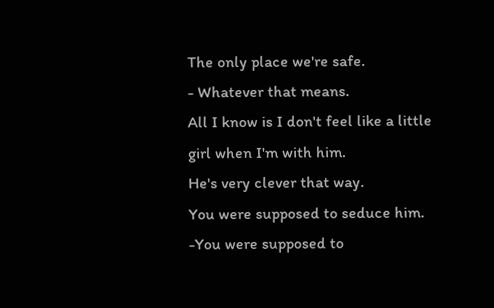The only place we're safe.
- Whatever that means.
All I know is I don't feel like a little girl when I'm with him.
He's very clever that way.
You were supposed to seduce him.
-You were supposed to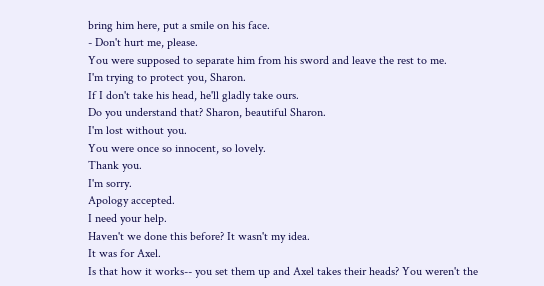bring him here, put a smile on his face.
- Don't hurt me, please.
You were supposed to separate him from his sword and leave the rest to me.
I'm trying to protect you, Sharon.
If I don't take his head, he'll gladly take ours.
Do you understand that? Sharon, beautiful Sharon.
I'm lost without you.
You were once so innocent, so lovely.
Thank you.
I'm sorry.
Apology accepted.
I need your help.
Haven't we done this before? It wasn't my idea.
It was for Axel.
Is that how it works-- you set them up and Axel takes their heads? You weren't the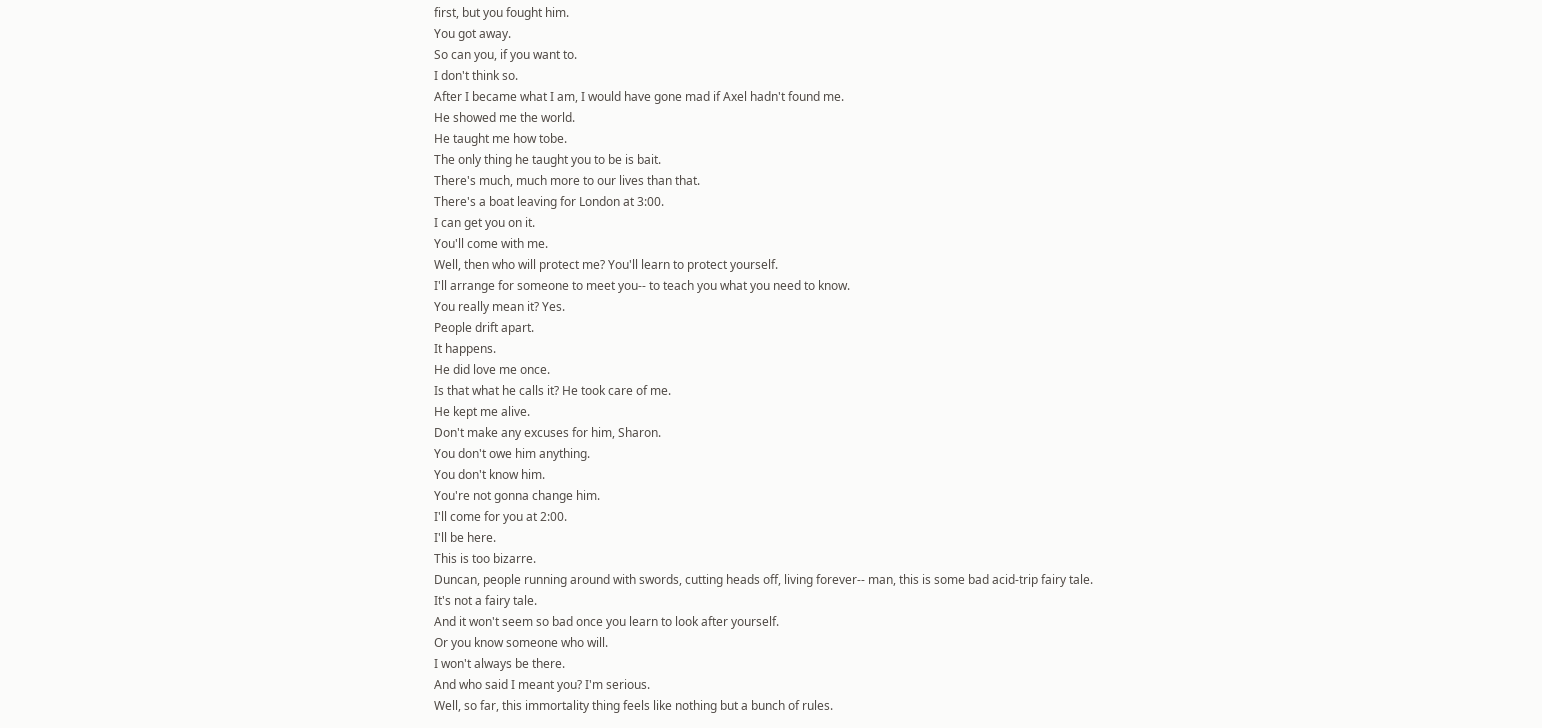first, but you fought him.
You got away.
So can you, if you want to.
I don't think so.
After I became what I am, I would have gone mad if Axel hadn't found me.
He showed me the world.
He taught me how tobe.
The only thing he taught you to be is bait.
There's much, much more to our lives than that.
There's a boat leaving for London at 3:00.
I can get you on it.
You'll come with me.
Well, then who will protect me? You'll learn to protect yourself.
I'll arrange for someone to meet you-- to teach you what you need to know.
You really mean it? Yes.
People drift apart.
It happens.
He did love me once.
Is that what he calls it? He took care of me.
He kept me alive.
Don't make any excuses for him, Sharon.
You don't owe him anything.
You don't know him.
You're not gonna change him.
I'll come for you at 2:00.
I'll be here.
This is too bizarre.
Duncan, people running around with swords, cutting heads off, living forever-- man, this is some bad acid-trip fairy tale.
It's not a fairy tale.
And it won't seem so bad once you learn to look after yourself.
Or you know someone who will.
I won't always be there.
And who said I meant you? I'm serious.
Well, so far, this immortality thing feels like nothing but a bunch of rules.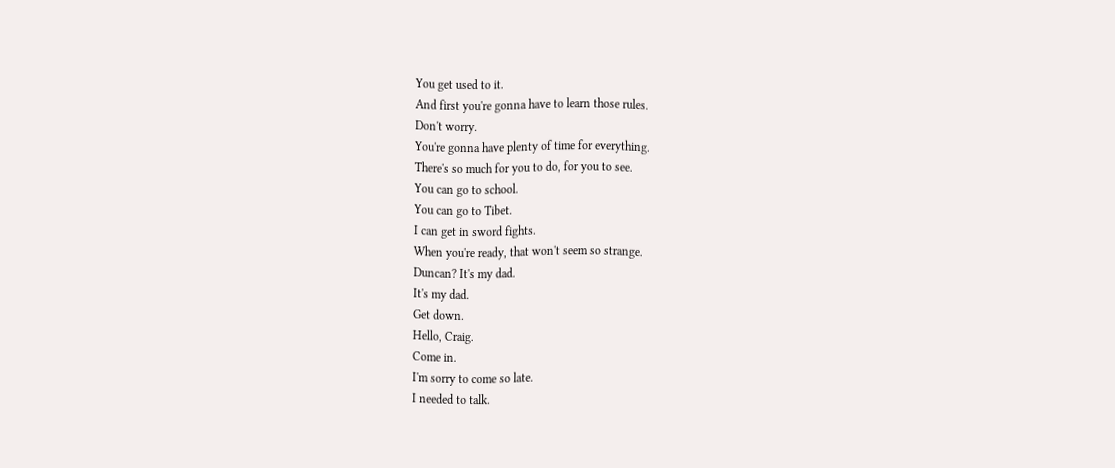You get used to it.
And first you're gonna have to learn those rules.
Don't worry.
You're gonna have plenty of time for everything.
There's so much for you to do, for you to see.
You can go to school.
You can go to Tibet.
I can get in sword fights.
When you're ready, that won't seem so strange.
Duncan? It's my dad.
It's my dad.
Get down.
Hello, Craig.
Come in.
I'm sorry to come so late.
I needed to talk.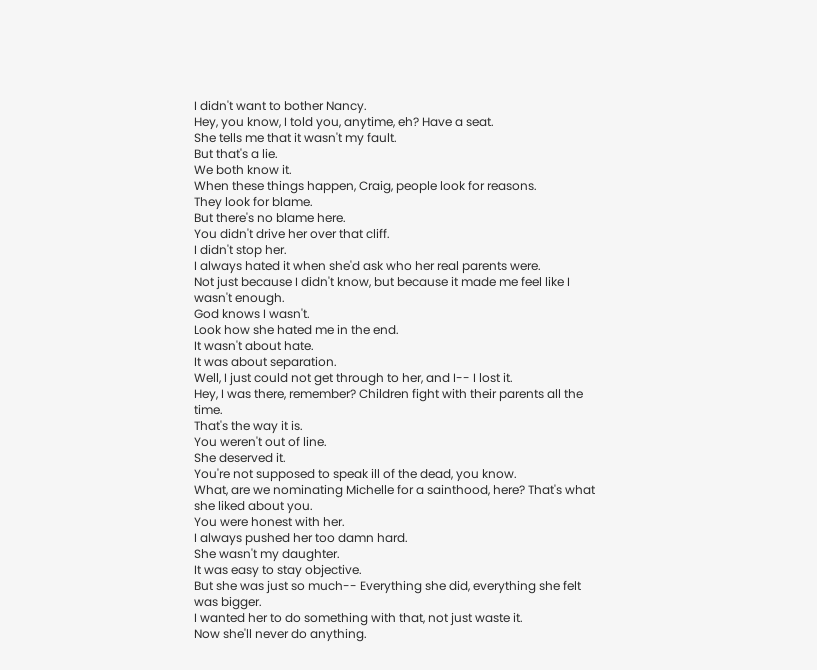I didn't want to bother Nancy.
Hey, you know, I told you, anytime, eh? Have a seat.
She tells me that it wasn't my fault.
But that's a lie.
We both know it.
When these things happen, Craig, people look for reasons.
They look for blame.
But there's no blame here.
You didn't drive her over that cliff.
I didn't stop her.
I always hated it when she'd ask who her real parents were.
Not just because I didn't know, but because it made me feel like I wasn't enough.
God knows I wasn't.
Look how she hated me in the end.
It wasn't about hate.
It was about separation.
Well, I just could not get through to her, and I-- I lost it.
Hey, I was there, remember? Children fight with their parents all the time.
That's the way it is.
You weren't out of line.
She deserved it.
You're not supposed to speak ill of the dead, you know.
What, are we nominating Michelle for a sainthood, here? That's what she liked about you.
You were honest with her.
I always pushed her too damn hard.
She wasn't my daughter.
It was easy to stay objective.
But she was just so much-- Everything she did, everything she felt was bigger.
I wanted her to do something with that, not just waste it.
Now she'll never do anything.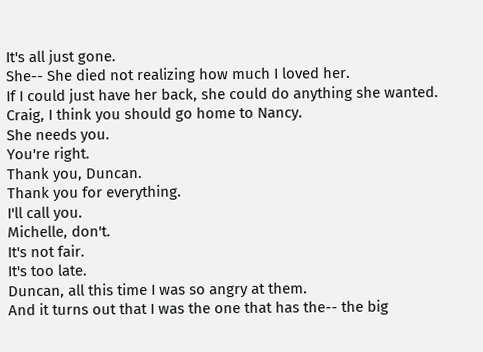It's all just gone.
She-- She died not realizing how much I loved her.
If I could just have her back, she could do anything she wanted.
Craig, I think you should go home to Nancy.
She needs you.
You're right.
Thank you, Duncan.
Thank you for everything.
I'll call you.
Michelle, don't.
It's not fair.
It's too late.
Duncan, all this time I was so angry at them.
And it turns out that I was the one that has the-- the big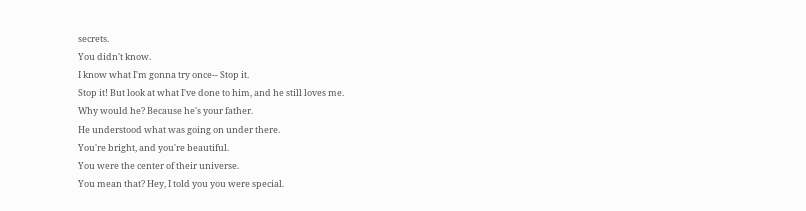secrets.
You didn't know.
I know what I'm gonna try once-- Stop it.
Stop it! But look at what I've done to him, and he still loves me.
Why would he? Because he's your father.
He understood what was going on under there.
You're bright, and you're beautiful.
You were the center of their universe.
You mean that? Hey, I told you you were special.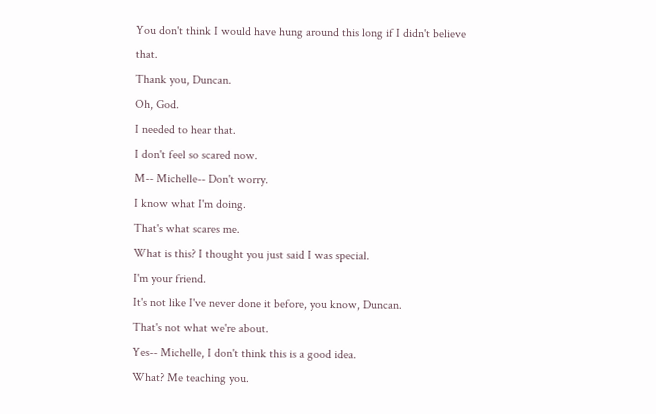You don't think I would have hung around this long if I didn't believe that.
Thank you, Duncan.
Oh, God.
I needed to hear that.
I don't feel so scared now.
M-- Michelle-- Don't worry.
I know what I'm doing.
That's what scares me.
What is this? I thought you just said I was special.
I'm your friend.
It's not like I've never done it before, you know, Duncan.
That's not what we're about.
Yes-- Michelle, I don't think this is a good idea.
What? Me teaching you.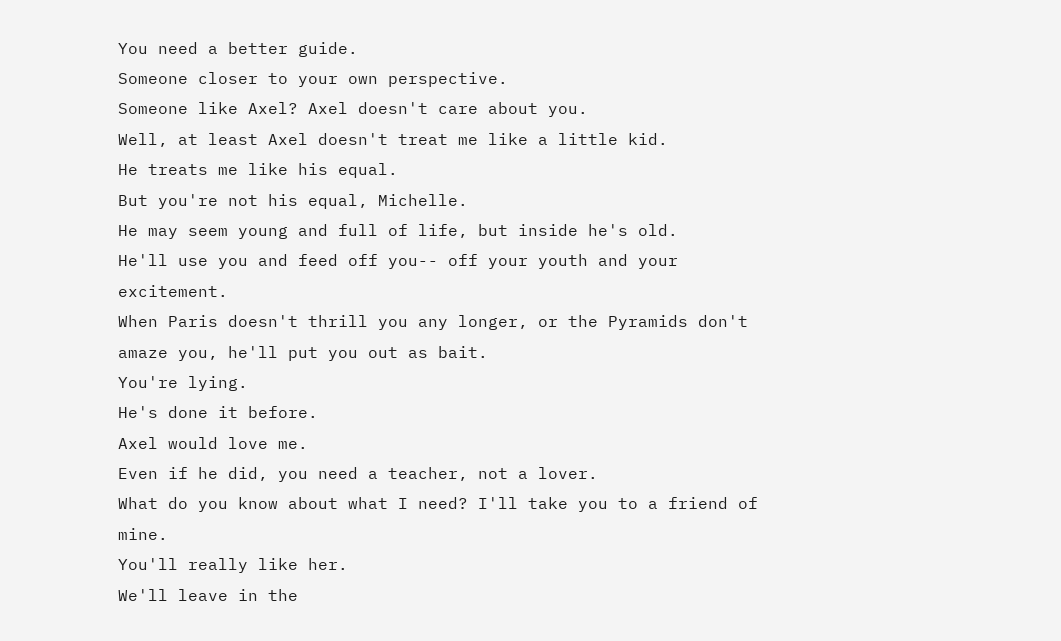You need a better guide.
Someone closer to your own perspective.
Someone like Axel? Axel doesn't care about you.
Well, at least Axel doesn't treat me like a little kid.
He treats me like his equal.
But you're not his equal, Michelle.
He may seem young and full of life, but inside he's old.
He'll use you and feed off you-- off your youth and your excitement.
When Paris doesn't thrill you any longer, or the Pyramids don't amaze you, he'll put you out as bait.
You're lying.
He's done it before.
Axel would love me.
Even if he did, you need a teacher, not a lover.
What do you know about what I need? I'll take you to a friend of mine.
You'll really like her.
We'll leave in the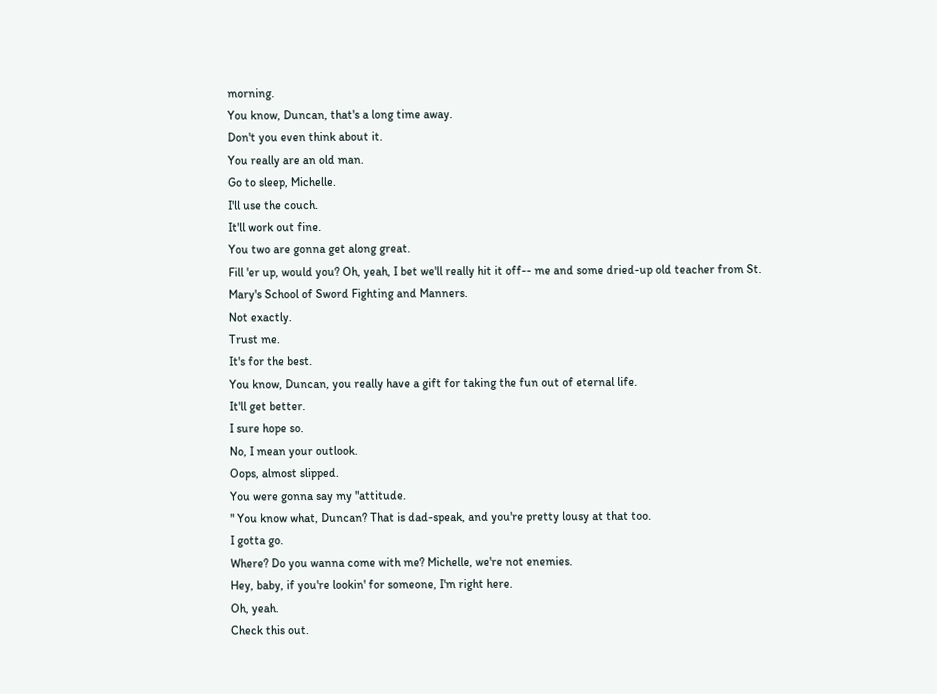morning.
You know, Duncan, that's a long time away.
Don't you even think about it.
You really are an old man.
Go to sleep, Michelle.
I'll use the couch.
It'll work out fine.
You two are gonna get along great.
Fill 'er up, would you? Oh, yeah, I bet we'll really hit it off-- me and some dried-up old teacher from St.
Mary's School of Sword Fighting and Manners.
Not exactly.
Trust me.
It's for the best.
You know, Duncan, you really have a gift for taking the fun out of eternal life.
It'll get better.
I sure hope so.
No, I mean your outlook.
Oops, almost slipped.
You were gonna say my "attitude.
" You know what, Duncan? That is dad-speak, and you're pretty lousy at that too.
I gotta go.
Where? Do you wanna come with me? Michelle, we're not enemies.
Hey, baby, if you're lookin' for someone, I'm right here.
Oh, yeah.
Check this out.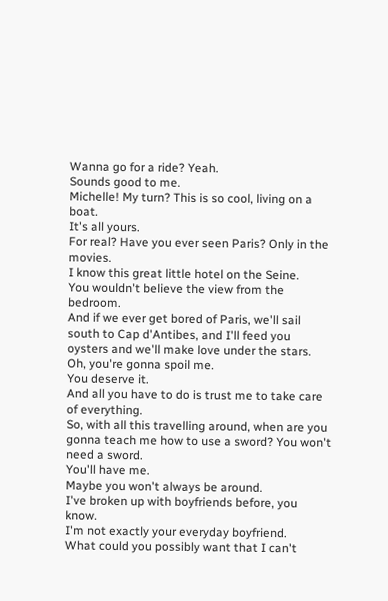Wanna go for a ride? Yeah.
Sounds good to me.
Michelle! My turn? This is so cool, living on a boat.
It's all yours.
For real? Have you ever seen Paris? Only in the movies.
I know this great little hotel on the Seine.
You wouldn't believe the view from the bedroom.
And if we ever get bored of Paris, we'll sail south to Cap d'Antibes, and I'll feed you oysters and we'll make love under the stars.
Oh, you're gonna spoil me.
You deserve it.
And all you have to do is trust me to take care of everything.
So, with all this travelling around, when are you gonna teach me how to use a sword? You won't need a sword.
You'll have me.
Maybe you won't always be around.
I've broken up with boyfriends before, you know.
I'm not exactly your everyday boyfriend.
What could you possibly want that I can't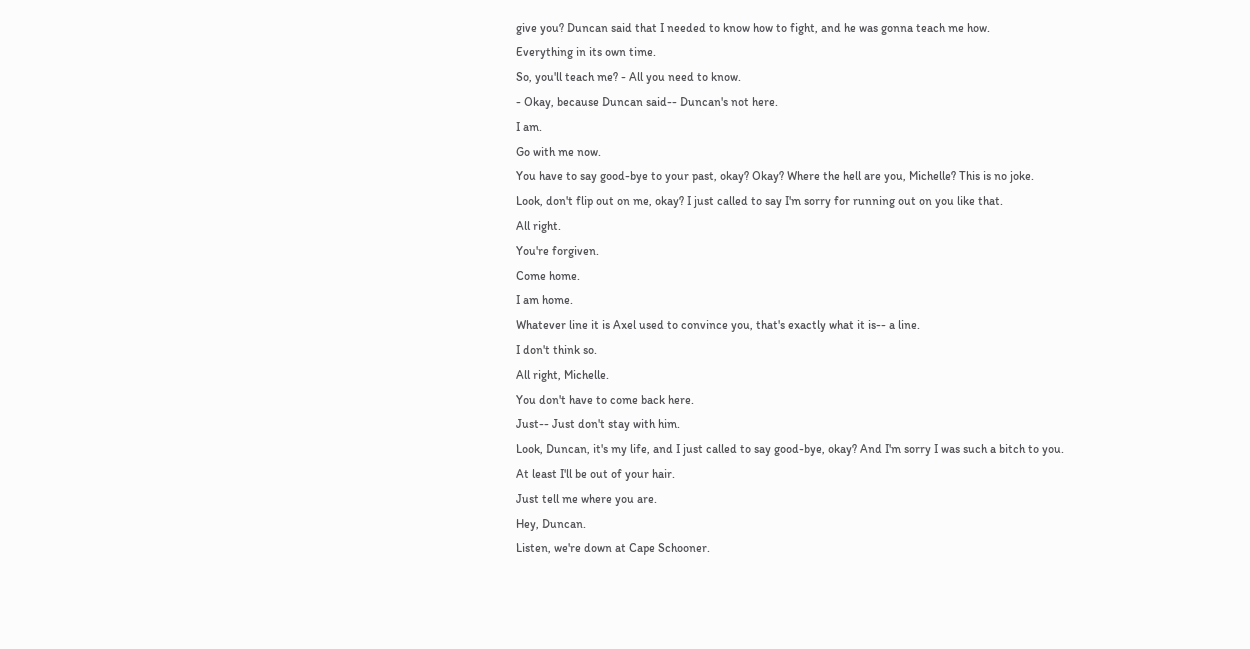give you? Duncan said that I needed to know how to fight, and he was gonna teach me how.
Everything in its own time.
So, you'll teach me? - All you need to know.
- Okay, because Duncan said-- Duncan's not here.
I am.
Go with me now.
You have to say good-bye to your past, okay? Okay? Where the hell are you, Michelle? This is no joke.
Look, don't flip out on me, okay? I just called to say I'm sorry for running out on you like that.
All right.
You're forgiven.
Come home.
I am home.
Whatever line it is Axel used to convince you, that's exactly what it is-- a line.
I don't think so.
All right, Michelle.
You don't have to come back here.
Just-- Just don't stay with him.
Look, Duncan, it's my life, and I just called to say good-bye, okay? And I'm sorry I was such a bitch to you.
At least I'll be out of your hair.
Just tell me where you are.
Hey, Duncan.
Listen, we're down at Cape Schooner.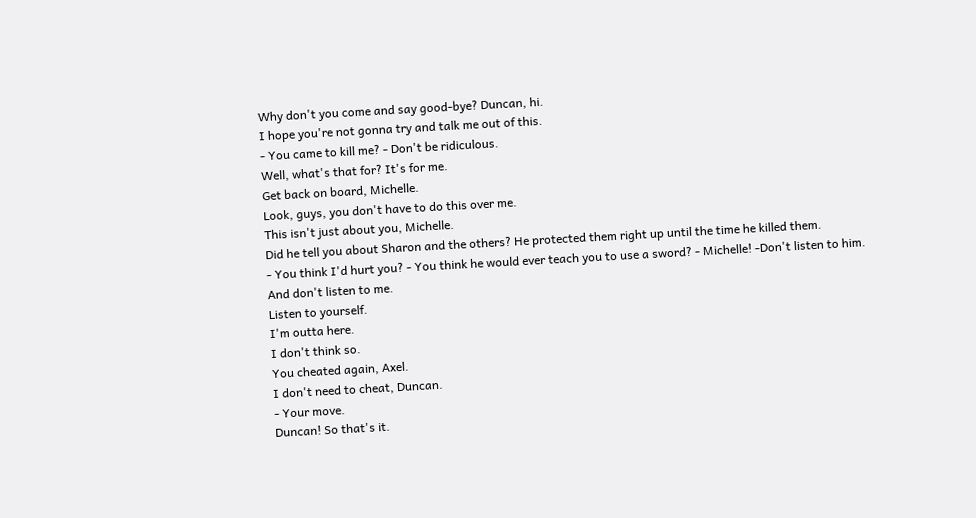Why don't you come and say good-bye? Duncan, hi.
I hope you're not gonna try and talk me out of this.
- You came to kill me? - Don't be ridiculous.
Well, what's that for? It's for me.
Get back on board, Michelle.
Look, guys, you don't have to do this over me.
This isn't just about you, Michelle.
Did he tell you about Sharon and the others? He protected them right up until the time he killed them.
- You think I'd hurt you? - You think he would ever teach you to use a sword? - Michelle! -Don't listen to him.
And don't listen to me.
Listen to yourself.
I'm outta here.
I don't think so.
You cheated again, Axel.
I don't need to cheat, Duncan.
- Your move.
Duncan! So that's it.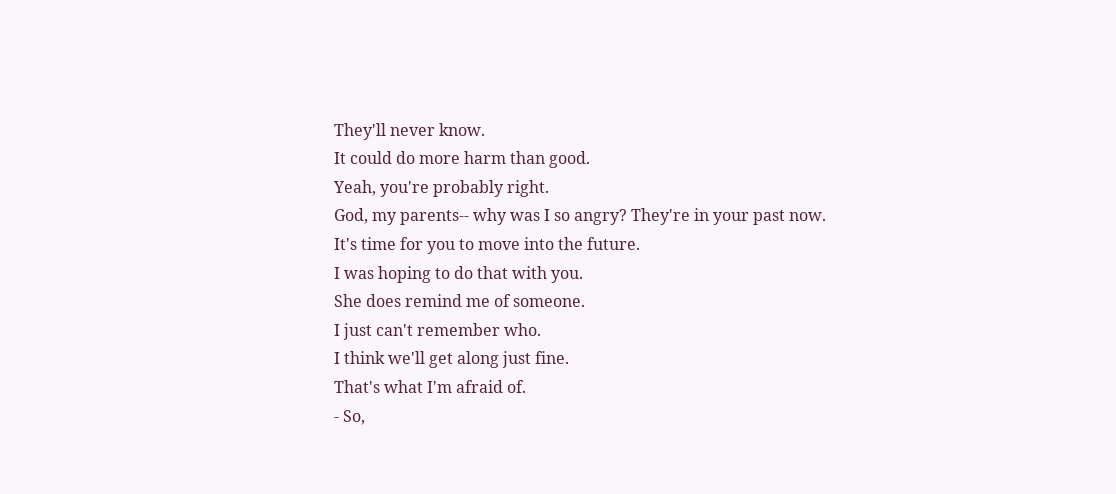They'll never know.
It could do more harm than good.
Yeah, you're probably right.
God, my parents-- why was I so angry? They're in your past now.
It's time for you to move into the future.
I was hoping to do that with you.
She does remind me of someone.
I just can't remember who.
I think we'll get along just fine.
That's what I'm afraid of.
- So,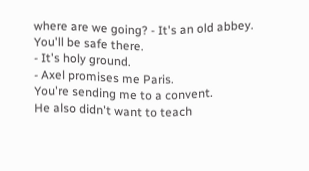where are we going? - It's an old abbey.
You'll be safe there.
- It's holy ground.
- Axel promises me Paris.
You're sending me to a convent.
He also didn't want to teach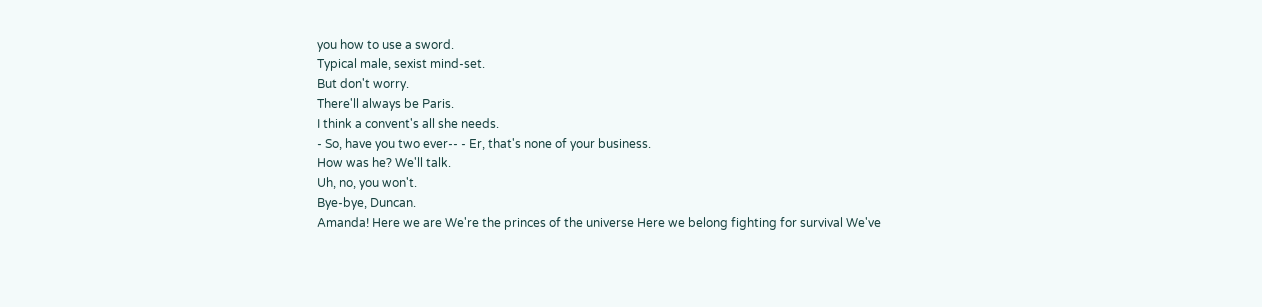you how to use a sword.
Typical male, sexist mind-set.
But don't worry.
There'll always be Paris.
I think a convent's all she needs.
- So, have you two ever-- - Er, that's none of your business.
How was he? We'll talk.
Uh, no, you won't.
Bye-bye, Duncan.
Amanda! Here we are We're the princes of the universe Here we belong fighting for survival We've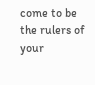come to be the rulers of your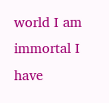world I am immortal I have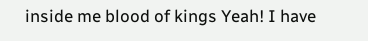inside me blood of kings Yeah! I have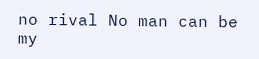no rival No man can be my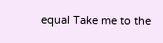equal Take me to the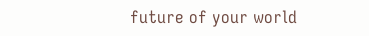future of your world